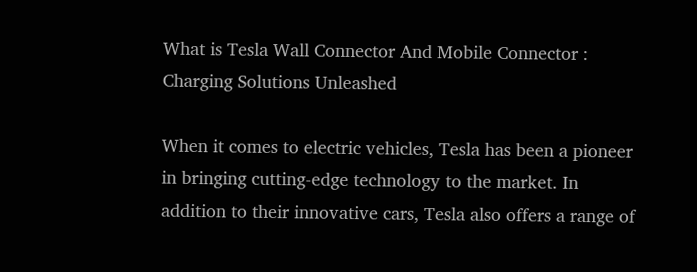What is Tesla Wall Connector And Mobile Connector : Charging Solutions Unleashed

When it comes to electric vehicles, Tesla has been a pioneer in bringing cutting-edge technology to the market. In addition to their innovative cars, Tesla also offers a range of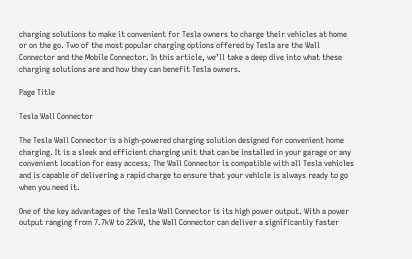charging solutions to make it convenient for Tesla owners to charge their vehicles at home or on the go. Two of the most popular charging options offered by Tesla are the Wall Connector and the Mobile Connector. In this article, we’ll take a deep dive into what these charging solutions are and how they can benefit Tesla owners.

Page Title

Tesla Wall Connector

The Tesla Wall Connector is a high-powered charging solution designed for convenient home charging. It is a sleek and efficient charging unit that can be installed in your garage or any convenient location for easy access. The Wall Connector is compatible with all Tesla vehicles and is capable of delivering a rapid charge to ensure that your vehicle is always ready to go when you need it.

One of the key advantages of the Tesla Wall Connector is its high power output. With a power output ranging from 7.7kW to 22kW, the Wall Connector can deliver a significantly faster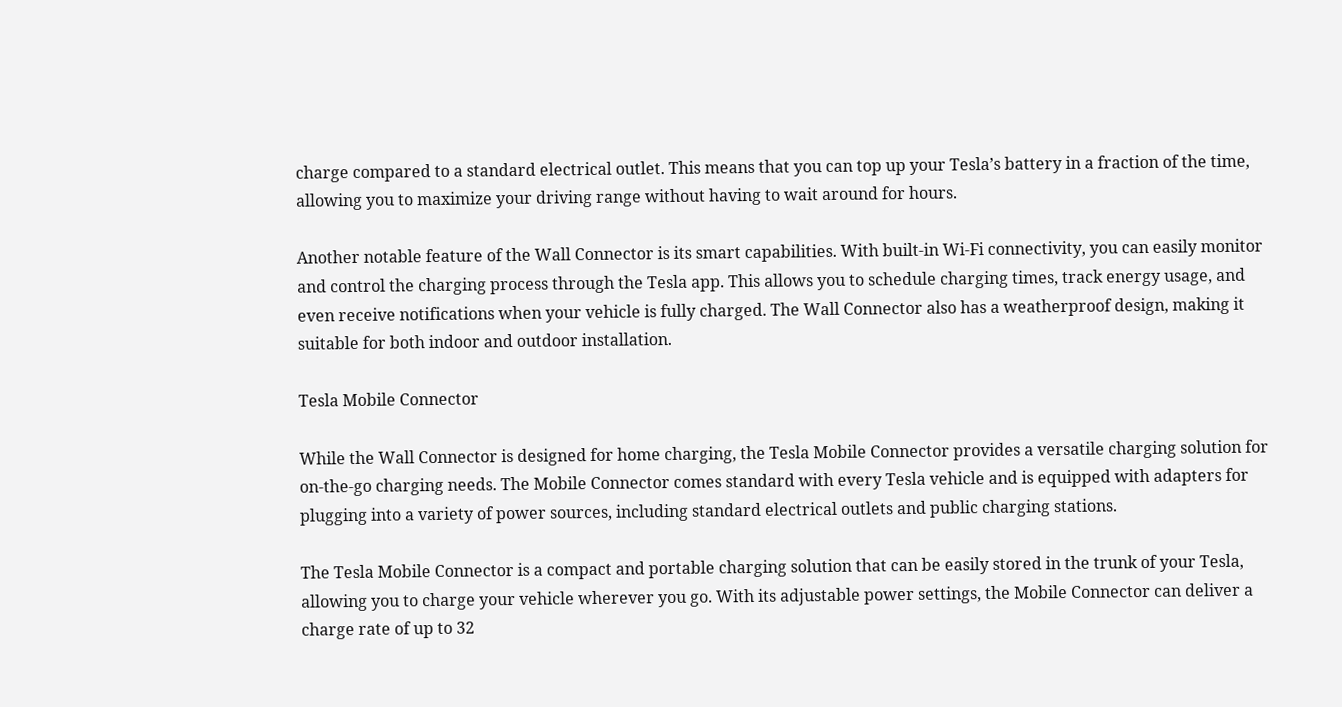charge compared to a standard electrical outlet. This means that you can top up your Tesla’s battery in a fraction of the time, allowing you to maximize your driving range without having to wait around for hours.

Another notable feature of the Wall Connector is its smart capabilities. With built-in Wi-Fi connectivity, you can easily monitor and control the charging process through the Tesla app. This allows you to schedule charging times, track energy usage, and even receive notifications when your vehicle is fully charged. The Wall Connector also has a weatherproof design, making it suitable for both indoor and outdoor installation.

Tesla Mobile Connector

While the Wall Connector is designed for home charging, the Tesla Mobile Connector provides a versatile charging solution for on-the-go charging needs. The Mobile Connector comes standard with every Tesla vehicle and is equipped with adapters for plugging into a variety of power sources, including standard electrical outlets and public charging stations.

The Tesla Mobile Connector is a compact and portable charging solution that can be easily stored in the trunk of your Tesla, allowing you to charge your vehicle wherever you go. With its adjustable power settings, the Mobile Connector can deliver a charge rate of up to 32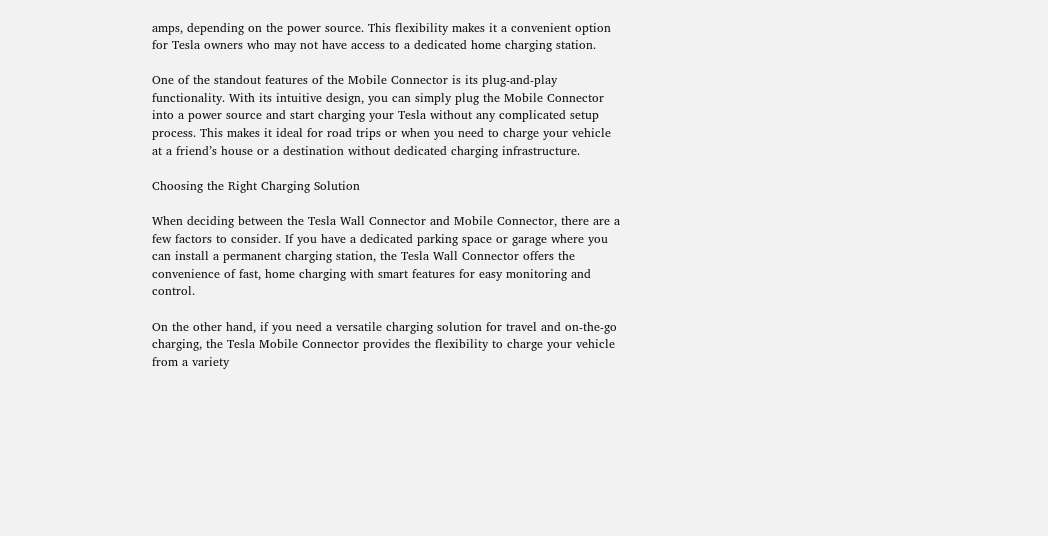amps, depending on the power source. This flexibility makes it a convenient option for Tesla owners who may not have access to a dedicated home charging station.

One of the standout features of the Mobile Connector is its plug-and-play functionality. With its intuitive design, you can simply plug the Mobile Connector into a power source and start charging your Tesla without any complicated setup process. This makes it ideal for road trips or when you need to charge your vehicle at a friend’s house or a destination without dedicated charging infrastructure.

Choosing the Right Charging Solution

When deciding between the Tesla Wall Connector and Mobile Connector, there are a few factors to consider. If you have a dedicated parking space or garage where you can install a permanent charging station, the Tesla Wall Connector offers the convenience of fast, home charging with smart features for easy monitoring and control.

On the other hand, if you need a versatile charging solution for travel and on-the-go charging, the Tesla Mobile Connector provides the flexibility to charge your vehicle from a variety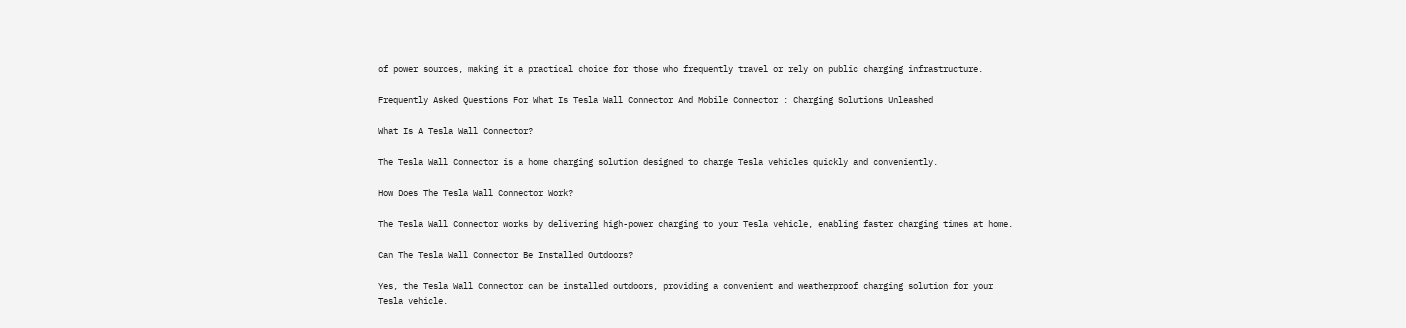of power sources, making it a practical choice for those who frequently travel or rely on public charging infrastructure.

Frequently Asked Questions For What Is Tesla Wall Connector And Mobile Connector : Charging Solutions Unleashed

What Is A Tesla Wall Connector?

The Tesla Wall Connector is a home charging solution designed to charge Tesla vehicles quickly and conveniently.

How Does The Tesla Wall Connector Work?

The Tesla Wall Connector works by delivering high-power charging to your Tesla vehicle, enabling faster charging times at home.

Can The Tesla Wall Connector Be Installed Outdoors?

Yes, the Tesla Wall Connector can be installed outdoors, providing a convenient and weatherproof charging solution for your Tesla vehicle.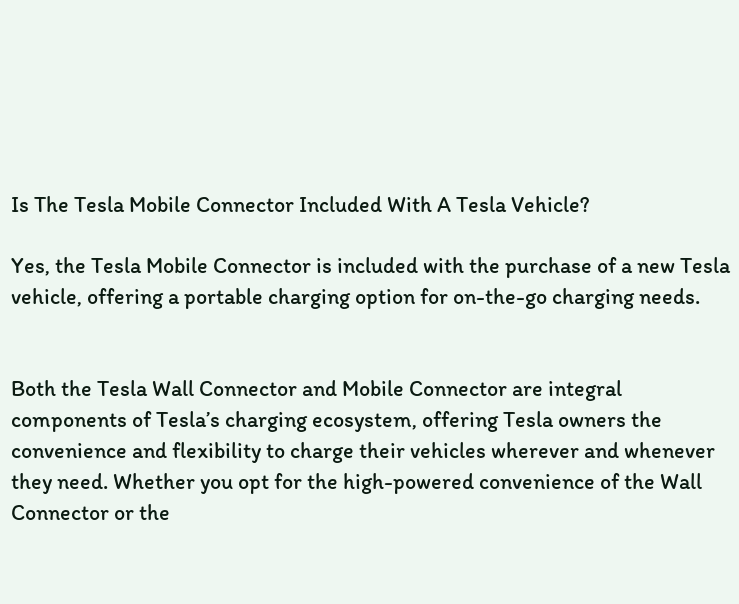Is The Tesla Mobile Connector Included With A Tesla Vehicle?

Yes, the Tesla Mobile Connector is included with the purchase of a new Tesla vehicle, offering a portable charging option for on-the-go charging needs.


Both the Tesla Wall Connector and Mobile Connector are integral components of Tesla’s charging ecosystem, offering Tesla owners the convenience and flexibility to charge their vehicles wherever and whenever they need. Whether you opt for the high-powered convenience of the Wall Connector or the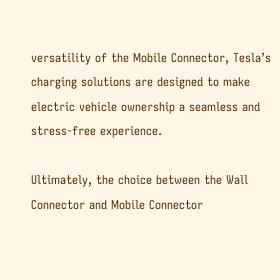versatility of the Mobile Connector, Tesla’s charging solutions are designed to make electric vehicle ownership a seamless and stress-free experience.

Ultimately, the choice between the Wall Connector and Mobile Connector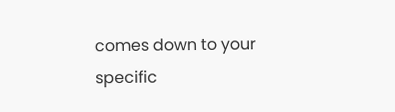comes down to your specific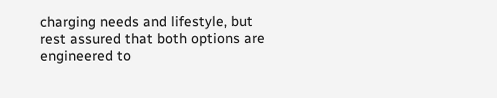charging needs and lifestyle, but rest assured that both options are engineered to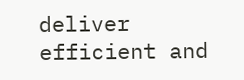deliver efficient and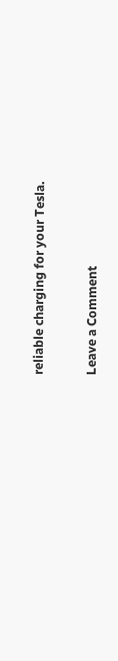reliable charging for your Tesla.

Leave a Comment